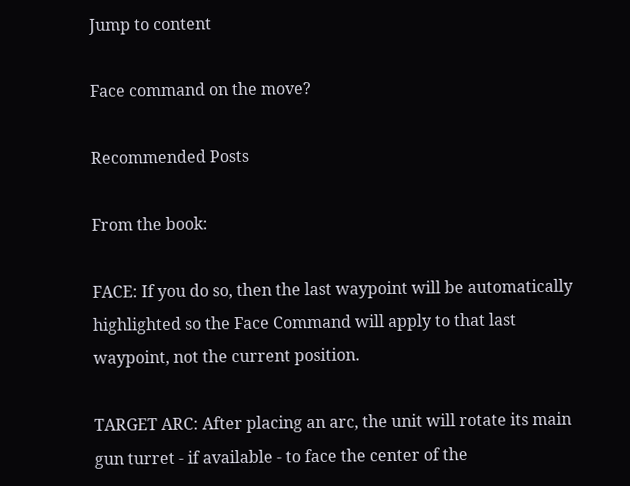Jump to content

Face command on the move?

Recommended Posts

From the book:

FACE: If you do so, then the last waypoint will be automatically highlighted so the Face Command will apply to that last waypoint, not the current position.

TARGET ARC: After placing an arc, the unit will rotate its main gun turret - if available - to face the center of the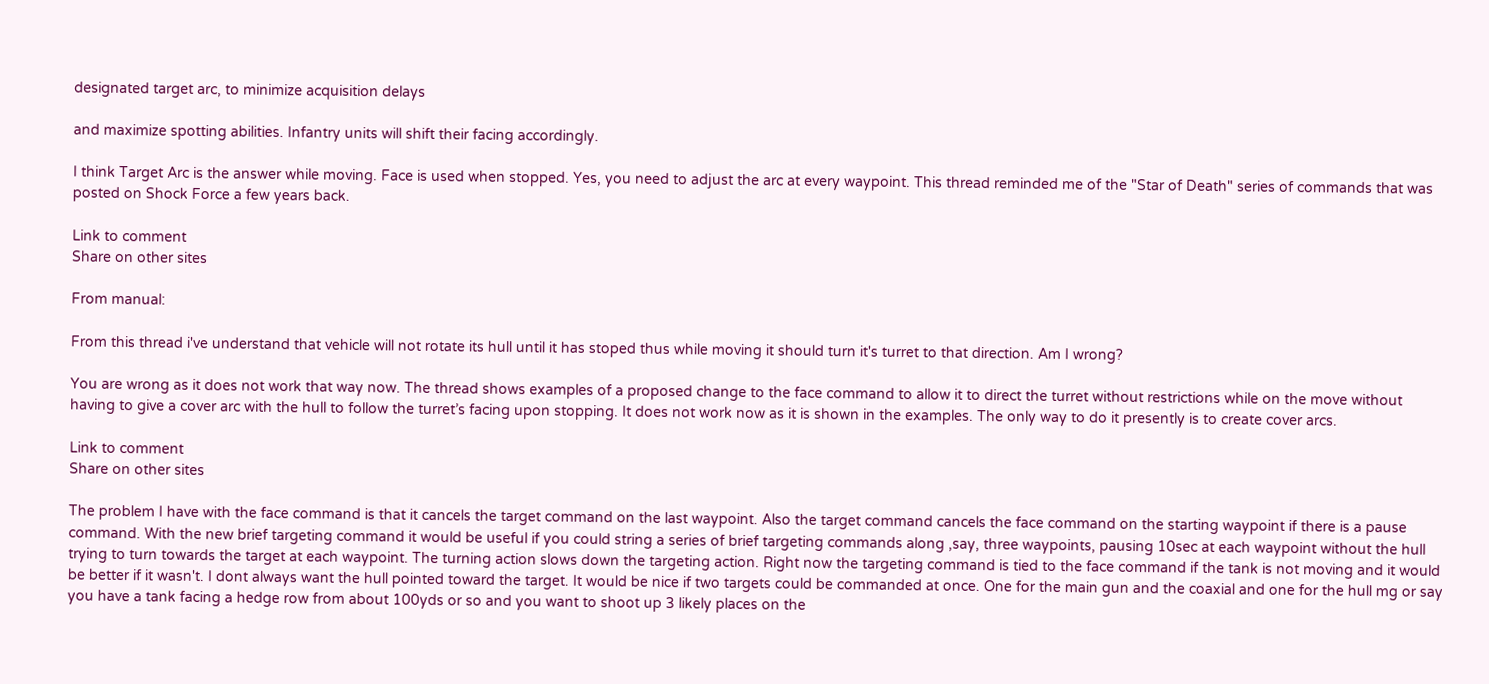designated target arc, to minimize acquisition delays

and maximize spotting abilities. Infantry units will shift their facing accordingly.

I think Target Arc is the answer while moving. Face is used when stopped. Yes, you need to adjust the arc at every waypoint. This thread reminded me of the "Star of Death" series of commands that was posted on Shock Force a few years back.

Link to comment
Share on other sites

From manual:

From this thread i've understand that vehicle will not rotate its hull until it has stoped thus while moving it should turn it's turret to that direction. Am I wrong?

You are wrong as it does not work that way now. The thread shows examples of a proposed change to the face command to allow it to direct the turret without restrictions while on the move without having to give a cover arc with the hull to follow the turret’s facing upon stopping. It does not work now as it is shown in the examples. The only way to do it presently is to create cover arcs.

Link to comment
Share on other sites

The problem I have with the face command is that it cancels the target command on the last waypoint. Also the target command cancels the face command on the starting waypoint if there is a pause command. With the new brief targeting command it would be useful if you could string a series of brief targeting commands along ,say, three waypoints, pausing 10sec at each waypoint without the hull trying to turn towards the target at each waypoint. The turning action slows down the targeting action. Right now the targeting command is tied to the face command if the tank is not moving and it would be better if it wasn't. I dont always want the hull pointed toward the target. It would be nice if two targets could be commanded at once. One for the main gun and the coaxial and one for the hull mg or say you have a tank facing a hedge row from about 100yds or so and you want to shoot up 3 likely places on the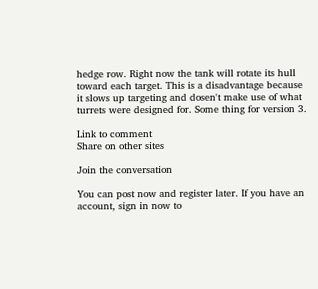hedge row. Right now the tank will rotate its hull toward each target. This is a disadvantage because it slows up targeting and dosen't make use of what turrets were designed for. Some thing for version 3.

Link to comment
Share on other sites

Join the conversation

You can post now and register later. If you have an account, sign in now to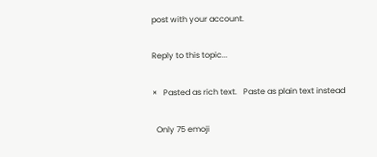post with your account.

Reply to this topic...

×   Pasted as rich text.   Paste as plain text instead

  Only 75 emoji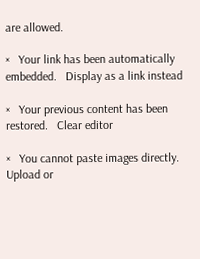are allowed.

×   Your link has been automatically embedded.   Display as a link instead

×   Your previous content has been restored.   Clear editor

×   You cannot paste images directly. Upload or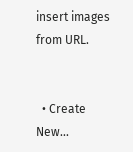insert images from URL.


  • Create New...